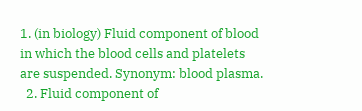1. (in biology) Fluid component of blood in which the blood cells and platelets are suspended. Synonym: blood plasma.
  2. Fluid component of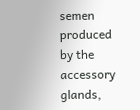semen produced by the accessory glands,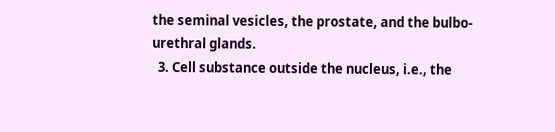the seminal vesicles, the prostate, and the bulbo-urethral glands.
  3. Cell substance outside the nucleus, i.e., the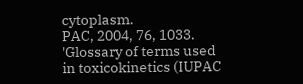cytoplasm.
PAC, 2004, 76, 1033. 'Glossary of terms used in toxicokinetics (IUPAC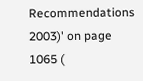Recommendations 2003)' on page 1065 (